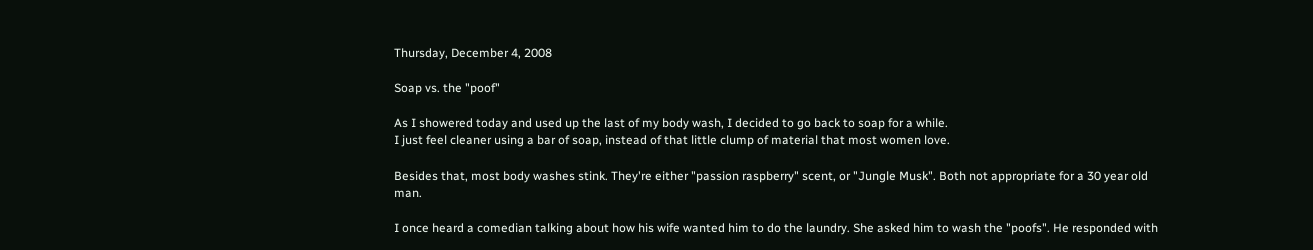Thursday, December 4, 2008

Soap vs. the "poof"

As I showered today and used up the last of my body wash, I decided to go back to soap for a while.
I just feel cleaner using a bar of soap, instead of that little clump of material that most women love.

Besides that, most body washes stink. They're either "passion raspberry" scent, or "Jungle Musk". Both not appropriate for a 30 year old man.

I once heard a comedian talking about how his wife wanted him to do the laundry. She asked him to wash the "poofs". He responded with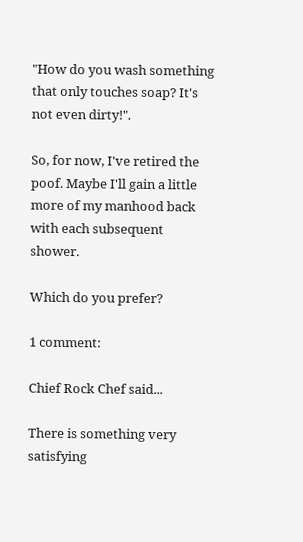"How do you wash something that only touches soap? It's not even dirty!".

So, for now, I've retired the poof. Maybe I'll gain a little more of my manhood back with each subsequent shower.

Which do you prefer?

1 comment:

Chief Rock Chef said...

There is something very satisfying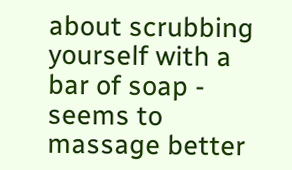about scrubbing yourself with a bar of soap - seems to massage better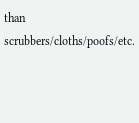than scrubbers/cloths/poofs/etc.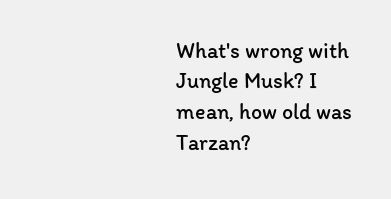What's wrong with Jungle Musk? I mean, how old was Tarzan?